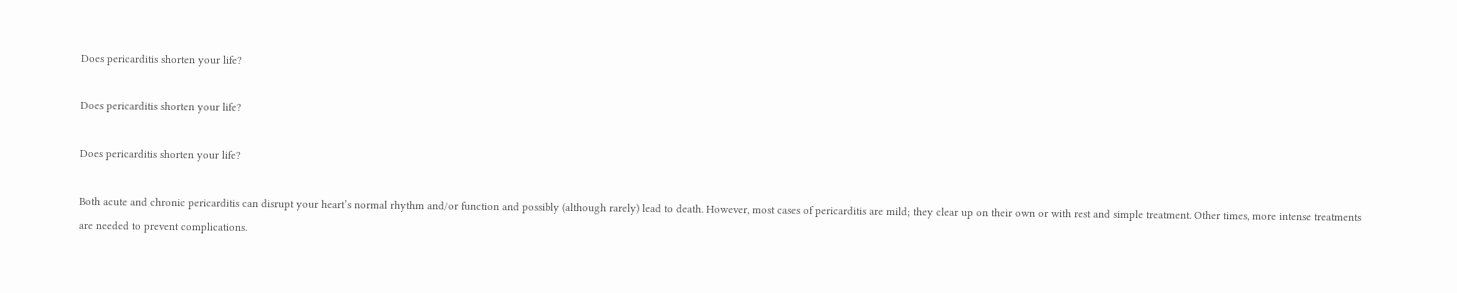Does pericarditis shorten your life?

Does pericarditis shorten your life?

Does pericarditis shorten your life?

Both acute and chronic pericarditis can disrupt your heart’s normal rhythm and/or function and possibly (although rarely) lead to death. However, most cases of pericarditis are mild; they clear up on their own or with rest and simple treatment. Other times, more intense treatments are needed to prevent complications.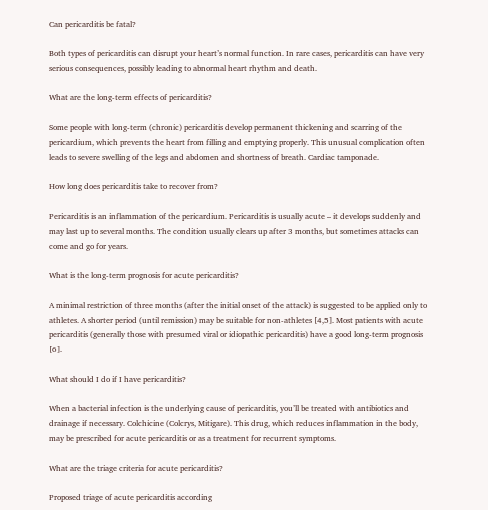Can pericarditis be fatal?

Both types of pericarditis can disrupt your heart’s normal function. In rare cases, pericarditis can have very serious consequences, possibly leading to abnormal heart rhythm and death.

What are the long-term effects of pericarditis?

Some people with long-term (chronic) pericarditis develop permanent thickening and scarring of the pericardium, which prevents the heart from filling and emptying properly. This unusual complication often leads to severe swelling of the legs and abdomen and shortness of breath. Cardiac tamponade.

How long does pericarditis take to recover from?

Pericarditis is an inflammation of the pericardium. Pericarditis is usually acute – it develops suddenly and may last up to several months. The condition usually clears up after 3 months, but sometimes attacks can come and go for years.

What is the long-term prognosis for acute pericarditis?

A minimal restriction of three months (after the initial onset of the attack) is suggested to be applied only to athletes. A shorter period (until remission) may be suitable for non-athletes [4,5]. Most patients with acute pericarditis (generally those with presumed viral or idiopathic pericarditis) have a good long-term prognosis [6].

What should I do if I have pericarditis?

When a bacterial infection is the underlying cause of pericarditis, you’ll be treated with antibiotics and drainage if necessary. Colchicine (Colcrys, Mitigare). This drug, which reduces inflammation in the body, may be prescribed for acute pericarditis or as a treatment for recurrent symptoms.

What are the triage criteria for acute pericarditis?

Proposed triage of acute pericarditis according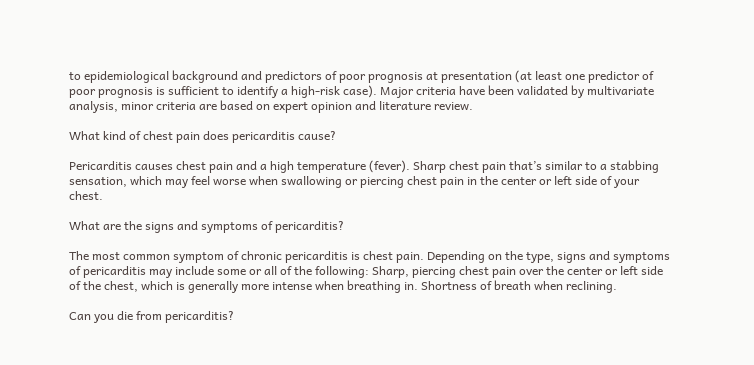to epidemiological background and predictors of poor prognosis at presentation (at least one predictor of poor prognosis is sufficient to identify a high-risk case). Major criteria have been validated by multivariate analysis, minor criteria are based on expert opinion and literature review.

What kind of chest pain does pericarditis cause?

Pericarditis causes chest pain and a high temperature (fever). Sharp chest pain that’s similar to a stabbing sensation, which may feel worse when swallowing or piercing chest pain in the center or left side of your chest.

What are the signs and symptoms of pericarditis?

The most common symptom of chronic pericarditis is chest pain. Depending on the type, signs and symptoms of pericarditis may include some or all of the following: Sharp, piercing chest pain over the center or left side of the chest, which is generally more intense when breathing in. Shortness of breath when reclining.

Can you die from pericarditis?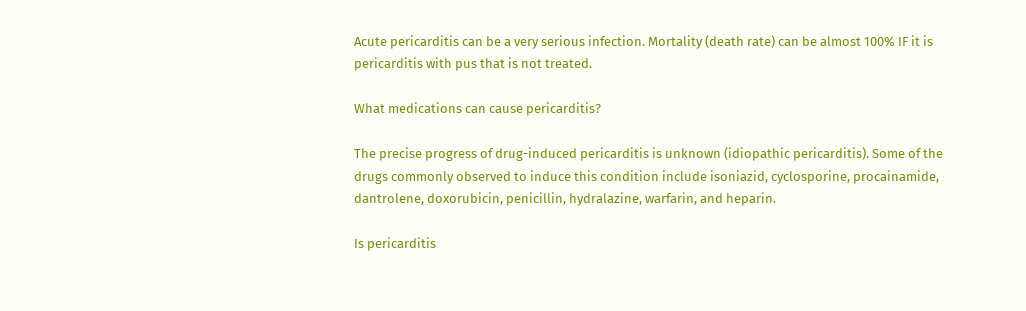Acute pericarditis can be a very serious infection. Mortality (death rate) can be almost 100% IF it is pericarditis with pus that is not treated.

What medications can cause pericarditis?

The precise progress of drug-induced pericarditis is unknown (idiopathic pericarditis). Some of the drugs commonly observed to induce this condition include isoniazid, cyclosporine, procainamide, dantrolene, doxorubicin, penicillin, hydralazine, warfarin, and heparin.

Is pericarditis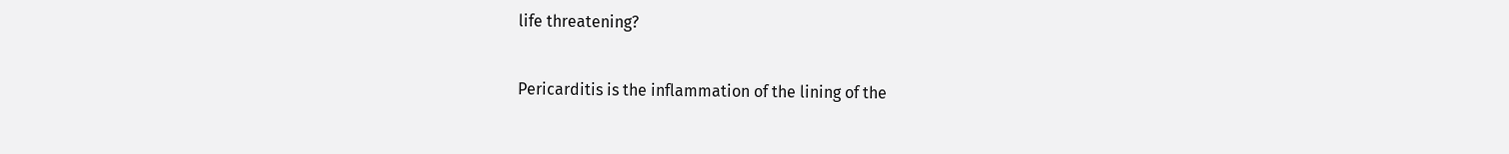life threatening?

Pericarditis is the inflammation of the lining of the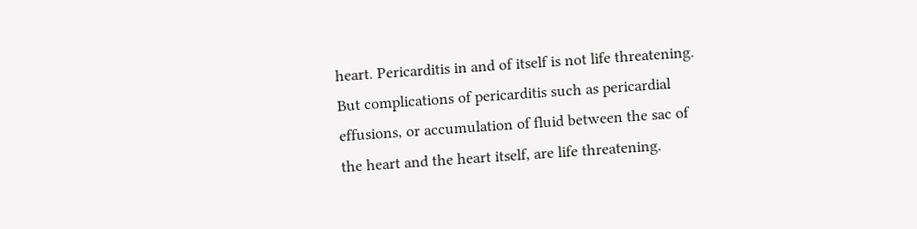heart. Pericarditis in and of itself is not life threatening. But complications of pericarditis such as pericardial effusions, or accumulation of fluid between the sac of the heart and the heart itself, are life threatening.